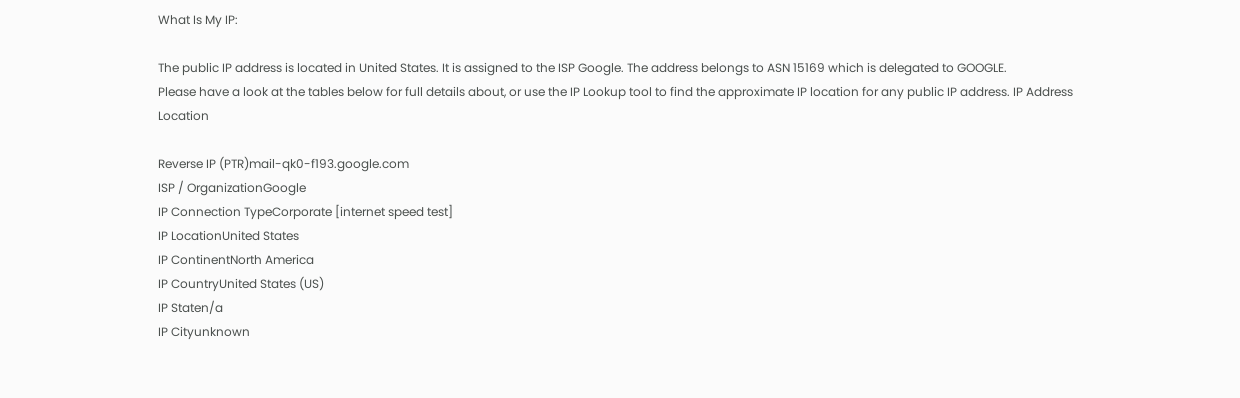What Is My IP:

The public IP address is located in United States. It is assigned to the ISP Google. The address belongs to ASN 15169 which is delegated to GOOGLE.
Please have a look at the tables below for full details about, or use the IP Lookup tool to find the approximate IP location for any public IP address. IP Address Location

Reverse IP (PTR)mail-qk0-f193.google.com
ISP / OrganizationGoogle
IP Connection TypeCorporate [internet speed test]
IP LocationUnited States
IP ContinentNorth America
IP CountryUnited States (US)
IP Staten/a
IP Cityunknown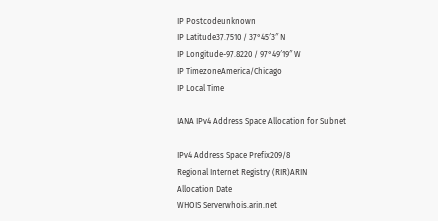IP Postcodeunknown
IP Latitude37.7510 / 37°45′3″ N
IP Longitude-97.8220 / 97°49′19″ W
IP TimezoneAmerica/Chicago
IP Local Time

IANA IPv4 Address Space Allocation for Subnet

IPv4 Address Space Prefix209/8
Regional Internet Registry (RIR)ARIN
Allocation Date
WHOIS Serverwhois.arin.net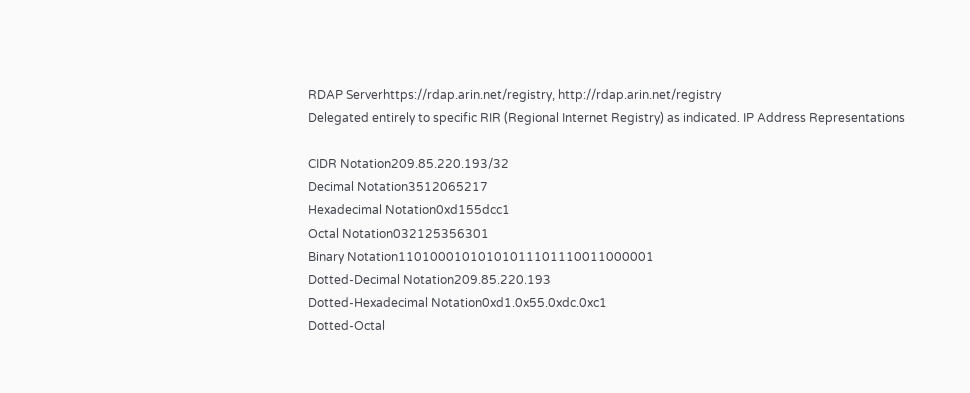RDAP Serverhttps://rdap.arin.net/registry, http://rdap.arin.net/registry
Delegated entirely to specific RIR (Regional Internet Registry) as indicated. IP Address Representations

CIDR Notation209.85.220.193/32
Decimal Notation3512065217
Hexadecimal Notation0xd155dcc1
Octal Notation032125356301
Binary Notation11010001010101011101110011000001
Dotted-Decimal Notation209.85.220.193
Dotted-Hexadecimal Notation0xd1.0x55.0xdc.0xc1
Dotted-Octal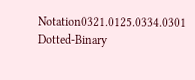Notation0321.0125.0334.0301
Dotted-Binary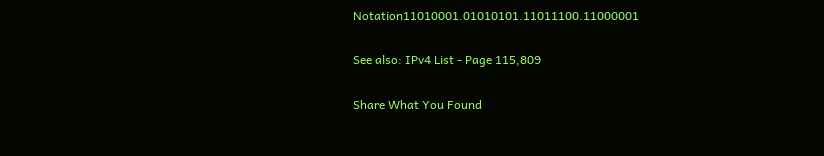Notation11010001.01010101.11011100.11000001

See also: IPv4 List - Page 115,809

Share What You Found